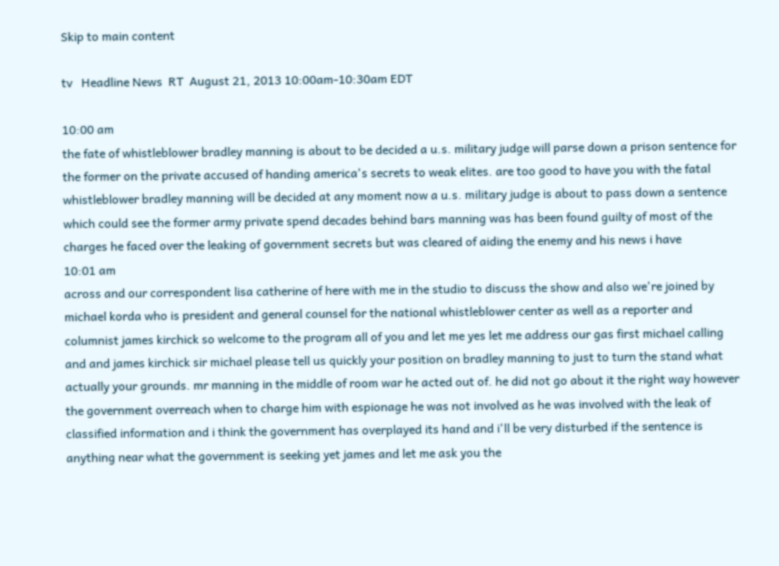Skip to main content

tv   Headline News  RT  August 21, 2013 10:00am-10:30am EDT

10:00 am
the fate of whistleblower bradley manning is about to be decided a u.s. military judge will parse down a prison sentence for the former on the private accused of handing america's secrets to weak elites. are too good to have you with the fatal whistleblower bradley manning will be decided at any moment now a u.s. military judge is about to pass down a sentence which could see the former army private spend decades behind bars manning was has been found guilty of most of the charges he faced over the leaking of government secrets but was cleared of aiding the enemy and his news i have
10:01 am
across and our correspondent lisa catherine of here with me in the studio to discuss the show and also we're joined by michael korda who is president and general counsel for the national whistleblower center as well as a reporter and columnist james kirchick so welcome to the program all of you and let me yes let me address our gas first michael calling and and james kirchick sir michael please tell us quickly your position on bradley manning to just to turn the stand what actually your grounds. mr manning in the middle of room war he acted out of. he did not go about it the right way however the government overreach when to charge him with espionage he was not involved as he was involved with the leak of classified information and i think the government has overplayed its hand and i'll be very disturbed if the sentence is anything near what the government is seeking yet james and let me ask you the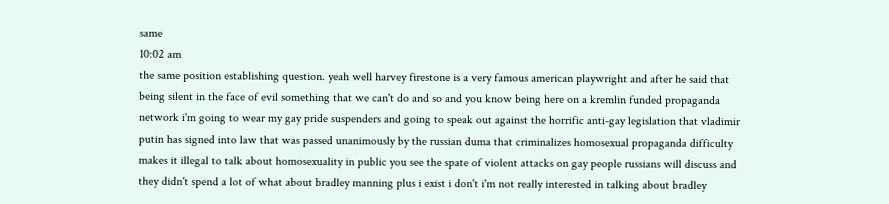same
10:02 am
the same position establishing question. yeah well harvey firestone is a very famous american playwright and after he said that being silent in the face of evil something that we can't do and so and you know being here on a kremlin funded propaganda network i'm going to wear my gay pride suspenders and going to speak out against the horrific anti-gay legislation that vladimir putin has signed into law that was passed unanimously by the russian duma that criminalizes homosexual propaganda difficulty makes it illegal to talk about homosexuality in public you see the spate of violent attacks on gay people russians will discuss and they didn't spend a lot of what about bradley manning plus i exist i don't i'm not really interested in talking about bradley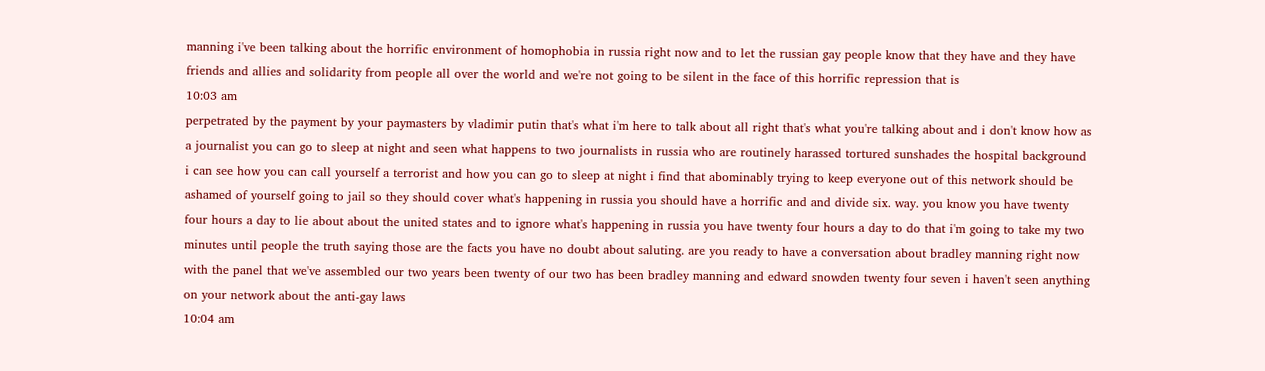manning i've been talking about the horrific environment of homophobia in russia right now and to let the russian gay people know that they have and they have friends and allies and solidarity from people all over the world and we're not going to be silent in the face of this horrific repression that is
10:03 am
perpetrated by the payment by your paymasters by vladimir putin that's what i'm here to talk about all right that's what you're talking about and i don't know how as a journalist you can go to sleep at night and seen what happens to two journalists in russia who are routinely harassed tortured sunshades the hospital background i can see how you can call yourself a terrorist and how you can go to sleep at night i find that abominably trying to keep everyone out of this network should be ashamed of yourself going to jail so they should cover what's happening in russia you should have a horrific and and divide six. way. you know you have twenty four hours a day to lie about about the united states and to ignore what's happening in russia you have twenty four hours a day to do that i'm going to take my two minutes until people the truth saying those are the facts you have no doubt about saluting. are you ready to have a conversation about bradley manning right now with the panel that we've assembled our two years been twenty of our two has been bradley manning and edward snowden twenty four seven i haven't seen anything on your network about the anti-gay laws
10:04 am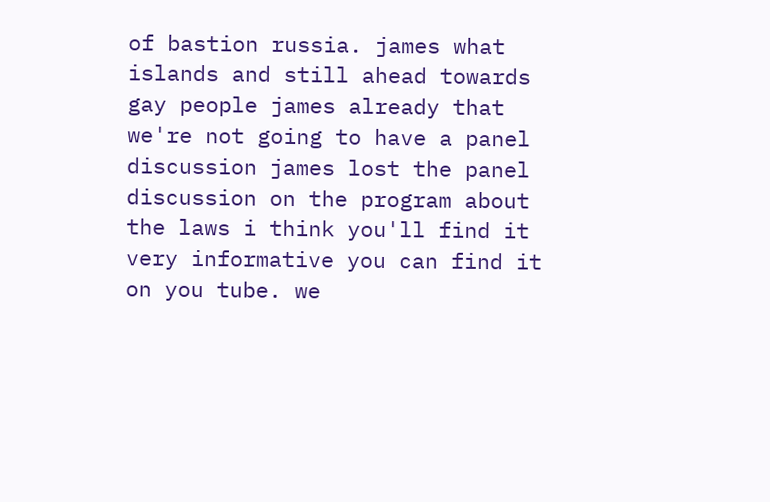of bastion russia. james what islands and still ahead towards gay people james already that we're not going to have a panel discussion james lost the panel discussion on the program about the laws i think you'll find it very informative you can find it on you tube. we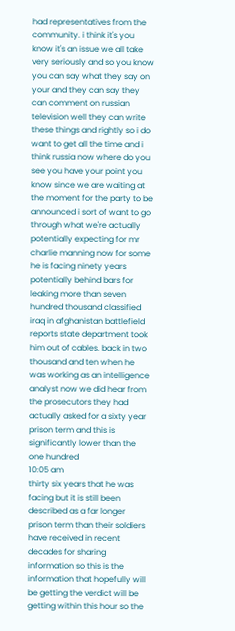had representatives from the community. i think it's you know it's an issue we all take very seriously and so you know you can say what they say on your and they can say they can comment on russian television well they can write these things and rightly so i do want to get all the time and i think russia now where do you see you have your point you know since we are waiting at the moment for the party to be announced i sort of want to go through what we're actually potentially expecting for mr charlie manning now for some he is facing ninety years potentially behind bars for leaking more than seven hundred thousand classified iraq in afghanistan battlefield reports state department took him out of cables. back in two thousand and ten when he was working as an intelligence analyst now we did hear from the prosecutors they had actually asked for a sixty year prison term and this is significantly lower than the one hundred
10:05 am
thirty six years that he was facing but it is still been described as a far longer prison term than their soldiers have received in recent decades for sharing information so this is the information that hopefully will be getting the verdict will be getting within this hour so the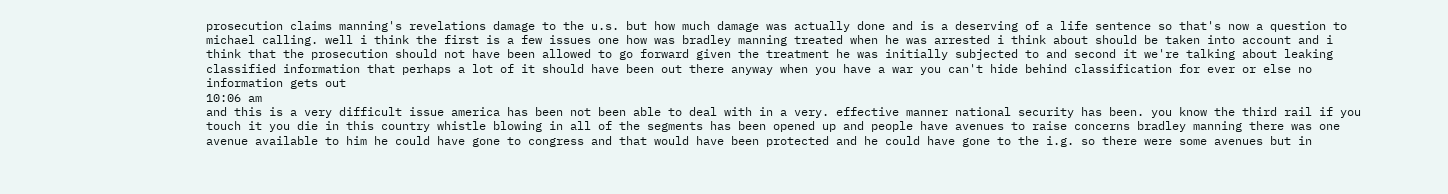prosecution claims manning's revelations damage to the u.s. but how much damage was actually done and is a deserving of a life sentence so that's now a question to michael calling. well i think the first is a few issues one how was bradley manning treated when he was arrested i think about should be taken into account and i think that the prosecution should not have been allowed to go forward given the treatment he was initially subjected to and second it we're talking about leaking classified information that perhaps a lot of it should have been out there anyway when you have a war you can't hide behind classification for ever or else no information gets out
10:06 am
and this is a very difficult issue america has been not been able to deal with in a very. effective manner national security has been. you know the third rail if you touch it you die in this country whistle blowing in all of the segments has been opened up and people have avenues to raise concerns bradley manning there was one avenue available to him he could have gone to congress and that would have been protected and he could have gone to the i.g. so there were some avenues but in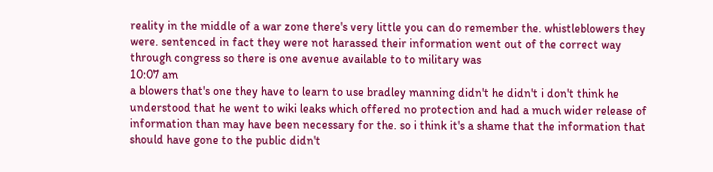reality in the middle of a war zone there's very little you can do remember the. whistleblowers they were. sentenced in fact they were not harassed their information went out of the correct way through congress so there is one avenue available to to military was
10:07 am
a blowers that's one they have to learn to use bradley manning didn't he didn't i don't think he understood that he went to wiki leaks which offered no protection and had a much wider release of information than may have been necessary for the. so i think it's a shame that the information that should have gone to the public didn't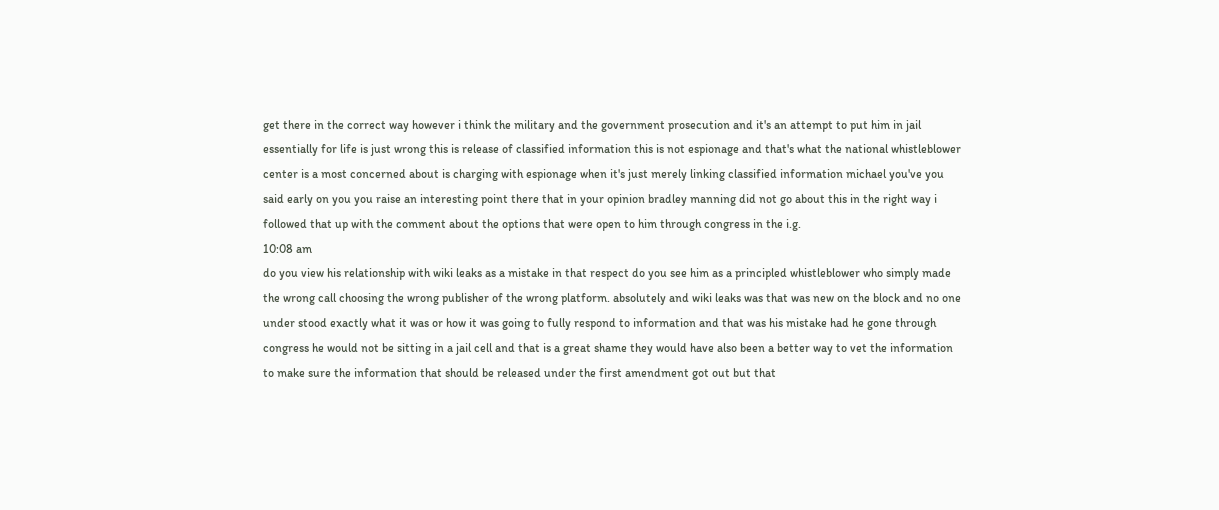get there in the correct way however i think the military and the government prosecution and it's an attempt to put him in jail essentially for life is just wrong this is release of classified information this is not espionage and that's what the national whistleblower center is a most concerned about is charging with espionage when it's just merely linking classified information michael you've you said early on you you raise an interesting point there that in your opinion bradley manning did not go about this in the right way i followed that up with the comment about the options that were open to him through congress in the i.g.
10:08 am
do you view his relationship with wiki leaks as a mistake in that respect do you see him as a principled whistleblower who simply made the wrong call choosing the wrong publisher of the wrong platform. absolutely and wiki leaks was that was new on the block and no one under stood exactly what it was or how it was going to fully respond to information and that was his mistake had he gone through congress he would not be sitting in a jail cell and that is a great shame they would have also been a better way to vet the information to make sure the information that should be released under the first amendment got out but that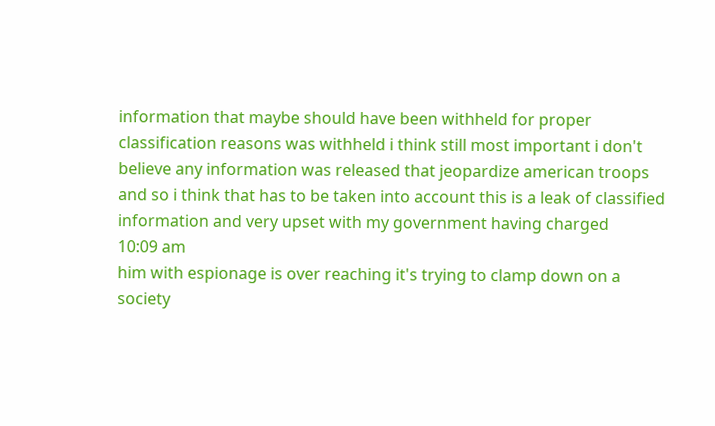information that maybe should have been withheld for proper classification reasons was withheld i think still most important i don't believe any information was released that jeopardize american troops and so i think that has to be taken into account this is a leak of classified information and very upset with my government having charged
10:09 am
him with espionage is over reaching it's trying to clamp down on a society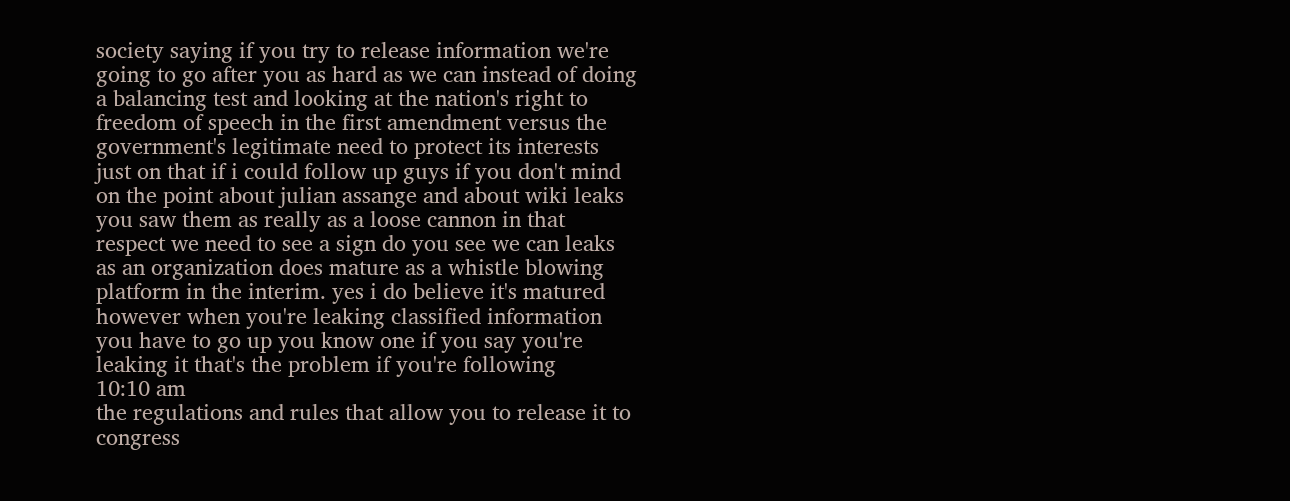society saying if you try to release information we're going to go after you as hard as we can instead of doing a balancing test and looking at the nation's right to freedom of speech in the first amendment versus the government's legitimate need to protect its interests just on that if i could follow up guys if you don't mind on the point about julian assange and about wiki leaks you saw them as really as a loose cannon in that respect we need to see a sign do you see we can leaks as an organization does mature as a whistle blowing platform in the interim. yes i do believe it's matured however when you're leaking classified information you have to go up you know one if you say you're leaking it that's the problem if you're following
10:10 am
the regulations and rules that allow you to release it to congress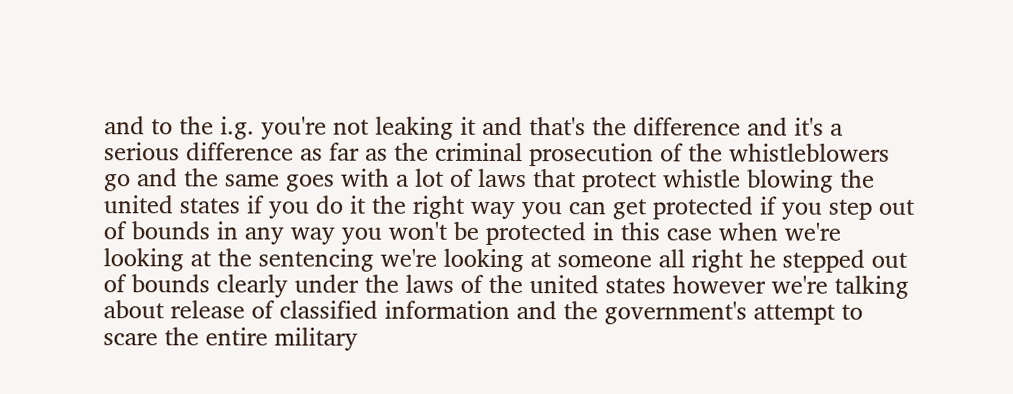and to the i.g. you're not leaking it and that's the difference and it's a serious difference as far as the criminal prosecution of the whistleblowers go and the same goes with a lot of laws that protect whistle blowing the united states if you do it the right way you can get protected if you step out of bounds in any way you won't be protected in this case when we're looking at the sentencing we're looking at someone all right he stepped out of bounds clearly under the laws of the united states however we're talking about release of classified information and the government's attempt to scare the entire military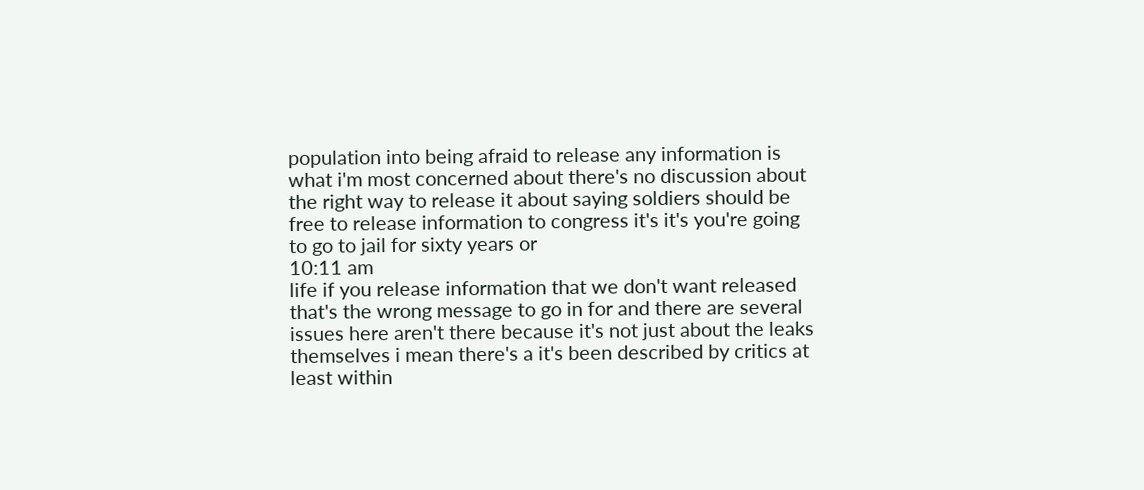population into being afraid to release any information is what i'm most concerned about there's no discussion about the right way to release it about saying soldiers should be free to release information to congress it's it's you're going to go to jail for sixty years or
10:11 am
life if you release information that we don't want released that's the wrong message to go in for and there are several issues here aren't there because it's not just about the leaks themselves i mean there's a it's been described by critics at least within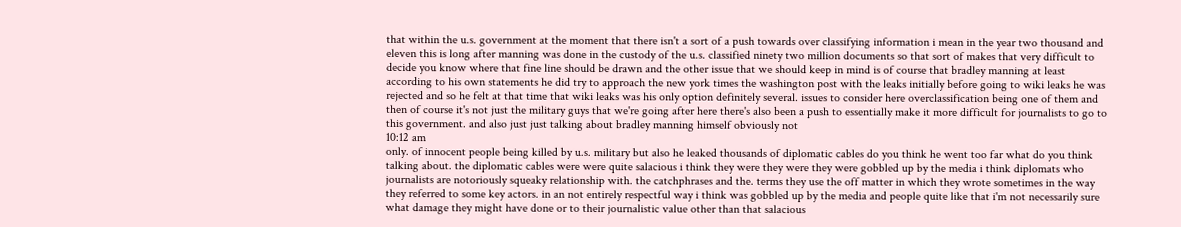that within the u.s. government at the moment that there isn't a sort of a push towards over classifying information i mean in the year two thousand and eleven this is long after manning was done in the custody of the u.s. classified ninety two million documents so that sort of makes that very difficult to decide you know where that fine line should be drawn and the other issue that we should keep in mind is of course that bradley manning at least according to his own statements he did try to approach the new york times the washington post with the leaks initially before going to wiki leaks he was rejected and so he felt at that time that wiki leaks was his only option definitely several. issues to consider here overclassification being one of them and then of course it's not just the military guys that we're going after here there's also been a push to essentially make it more difficult for journalists to go to this government. and also just just talking about bradley manning himself obviously not
10:12 am
only. of innocent people being killed by u.s. military but also he leaked thousands of diplomatic cables do you think he went too far what do you think talking about. the diplomatic cables were were quite salacious i think they were they were they were gobbled up by the media i think diplomats who journalists are notoriously squeaky relationship with. the catchphrases and the. terms they use the off matter in which they wrote sometimes in the way they referred to some key actors. in an not entirely respectful way i think was gobbled up by the media and people quite like that i'm not necessarily sure what damage they might have done or to their journalistic value other than that salacious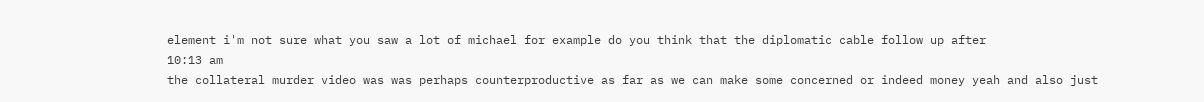element i'm not sure what you saw a lot of michael for example do you think that the diplomatic cable follow up after
10:13 am
the collateral murder video was was perhaps counterproductive as far as we can make some concerned or indeed money yeah and also just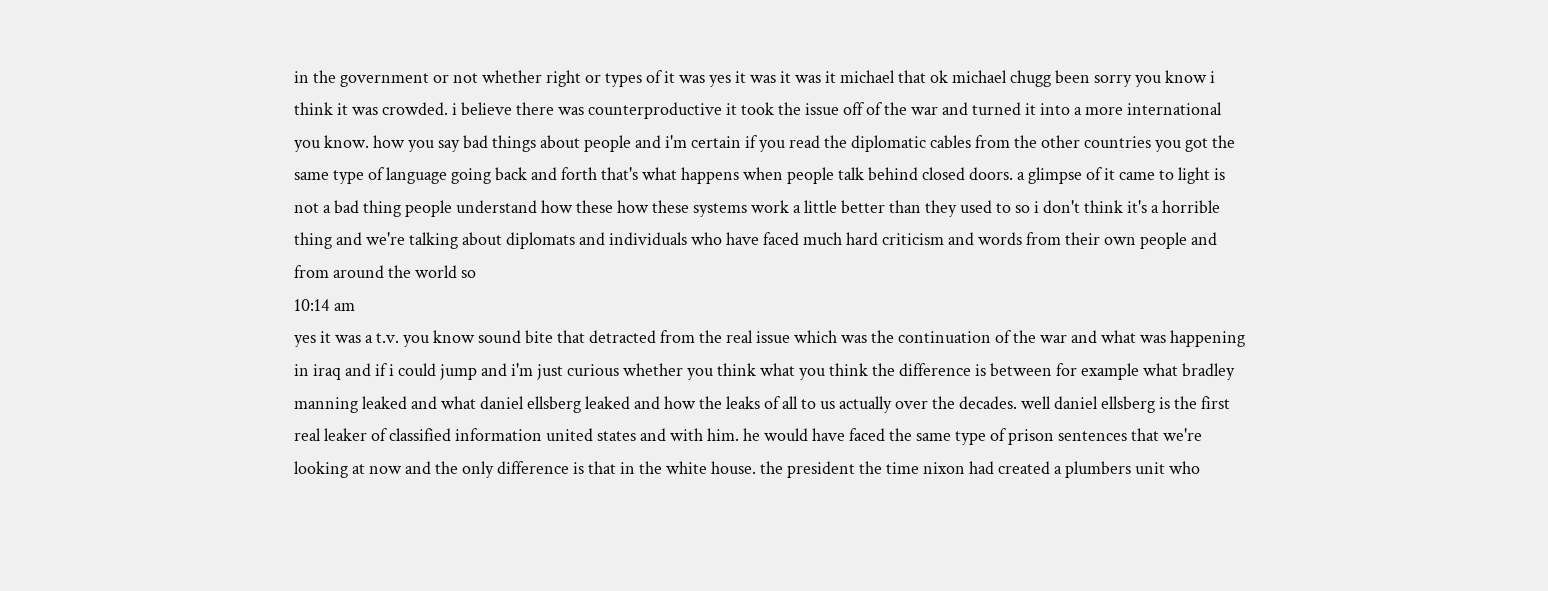in the government or not whether right or types of it was yes it was it was it michael that ok michael chugg been sorry you know i think it was crowded. i believe there was counterproductive it took the issue off of the war and turned it into a more international you know. how you say bad things about people and i'm certain if you read the diplomatic cables from the other countries you got the same type of language going back and forth that's what happens when people talk behind closed doors. a glimpse of it came to light is not a bad thing people understand how these how these systems work a little better than they used to so i don't think it's a horrible thing and we're talking about diplomats and individuals who have faced much hard criticism and words from their own people and from around the world so
10:14 am
yes it was a t.v. you know sound bite that detracted from the real issue which was the continuation of the war and what was happening in iraq and if i could jump and i'm just curious whether you think what you think the difference is between for example what bradley manning leaked and what daniel ellsberg leaked and how the leaks of all to us actually over the decades. well daniel ellsberg is the first real leaker of classified information united states and with him. he would have faced the same type of prison sentences that we're looking at now and the only difference is that in the white house. the president the time nixon had created a plumbers unit who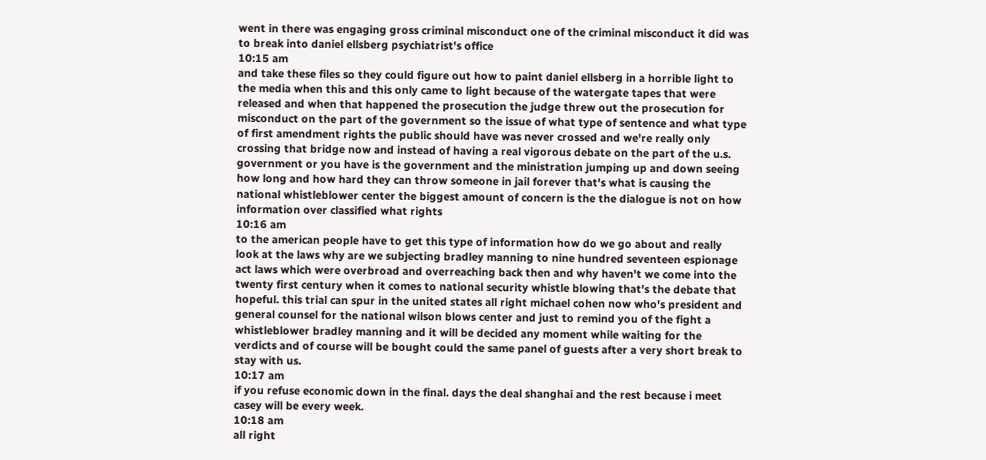went in there was engaging gross criminal misconduct one of the criminal misconduct it did was to break into daniel ellsberg psychiatrist's office
10:15 am
and take these files so they could figure out how to paint daniel ellsberg in a horrible light to the media when this and this only came to light because of the watergate tapes that were released and when that happened the prosecution the judge threw out the prosecution for misconduct on the part of the government so the issue of what type of sentence and what type of first amendment rights the public should have was never crossed and we're really only crossing that bridge now and instead of having a real vigorous debate on the part of the u.s. government or you have is the government and the ministration jumping up and down seeing how long and how hard they can throw someone in jail forever that's what is causing the national whistleblower center the biggest amount of concern is the the dialogue is not on how information over classified what rights
10:16 am
to the american people have to get this type of information how do we go about and really look at the laws why are we subjecting bradley manning to nine hundred seventeen espionage act laws which were overbroad and overreaching back then and why haven't we come into the twenty first century when it comes to national security whistle blowing that's the debate that hopeful. this trial can spur in the united states all right michael cohen now who's president and general counsel for the national wilson blows center and just to remind you of the fight a whistleblower bradley manning and it will be decided any moment while waiting for the verdicts and of course will be bought could the same panel of guests after a very short break to stay with us.
10:17 am
if you refuse economic down in the final. days the deal shanghai and the rest because i meet casey will be every week.
10:18 am
all right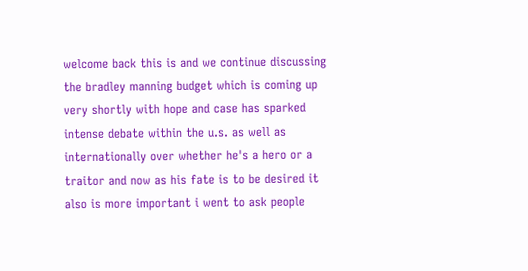welcome back this is and we continue discussing the bradley manning budget which is coming up very shortly with hope and case has sparked intense debate within the u.s. as well as internationally over whether he's a hero or a traitor and now as his fate is to be desired it also is more important i went to ask people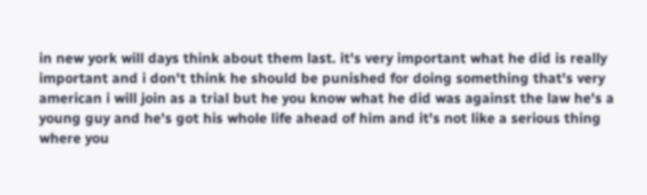in new york will days think about them last. it's very important what he did is really important and i don't think he should be punished for doing something that's very american i will join as a trial but he you know what he did was against the law he's a young guy and he's got his whole life ahead of him and it's not like a serious thing where you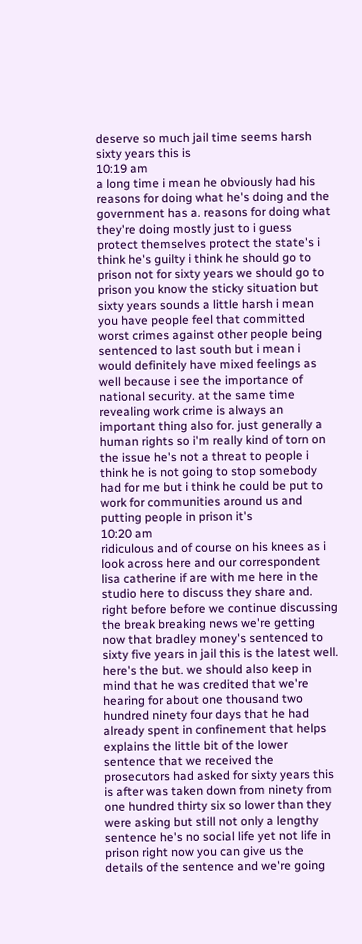deserve so much jail time seems harsh sixty years this is
10:19 am
a long time i mean he obviously had his reasons for doing what he's doing and the government has a. reasons for doing what they're doing mostly just to i guess protect themselves protect the state's i think he's guilty i think he should go to prison not for sixty years we should go to prison you know the sticky situation but sixty years sounds a little harsh i mean you have people feel that committed worst crimes against other people being sentenced to last south but i mean i would definitely have mixed feelings as well because i see the importance of national security. at the same time revealing work crime is always an important thing also for. just generally a human rights so i'm really kind of torn on the issue he's not a threat to people i think he is not going to stop somebody had for me but i think he could be put to work for communities around us and putting people in prison it's
10:20 am
ridiculous and of course on his knees as i look across here and our correspondent lisa catherine if are with me here in the studio here to discuss they share and. right before before we continue discussing the break breaking news we're getting now that bradley money's sentenced to sixty five years in jail this is the latest well. here's the but. we should also keep in mind that he was credited that we're hearing for about one thousand two hundred ninety four days that he had already spent in confinement that helps explains the little bit of the lower sentence that we received the prosecutors had asked for sixty years this is after was taken down from ninety from one hundred thirty six so lower than they were asking but still not only a lengthy sentence he's no social life yet not life in prison right now you can give us the details of the sentence and we're going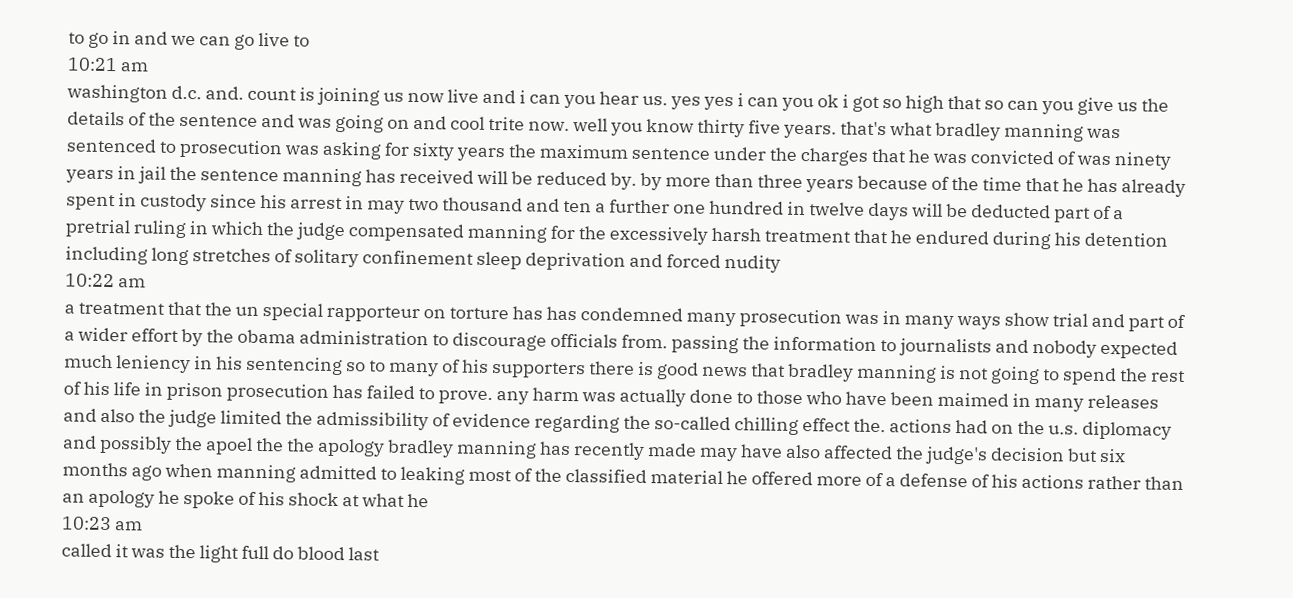to go in and we can go live to
10:21 am
washington d.c. and. count is joining us now live and i can you hear us. yes yes i can you ok i got so high that so can you give us the details of the sentence and was going on and cool trite now. well you know thirty five years. that's what bradley manning was sentenced to prosecution was asking for sixty years the maximum sentence under the charges that he was convicted of was ninety years in jail the sentence manning has received will be reduced by. by more than three years because of the time that he has already spent in custody since his arrest in may two thousand and ten a further one hundred in twelve days will be deducted part of a pretrial ruling in which the judge compensated manning for the excessively harsh treatment that he endured during his detention including long stretches of solitary confinement sleep deprivation and forced nudity
10:22 am
a treatment that the un special rapporteur on torture has has condemned many prosecution was in many ways show trial and part of a wider effort by the obama administration to discourage officials from. passing the information to journalists and nobody expected much leniency in his sentencing so to many of his supporters there is good news that bradley manning is not going to spend the rest of his life in prison prosecution has failed to prove. any harm was actually done to those who have been maimed in many releases and also the judge limited the admissibility of evidence regarding the so-called chilling effect the. actions had on the u.s. diplomacy and possibly the apoel the the apology bradley manning has recently made may have also affected the judge's decision but six months ago when manning admitted to leaking most of the classified material he offered more of a defense of his actions rather than an apology he spoke of his shock at what he
10:23 am
called it was the light full do blood last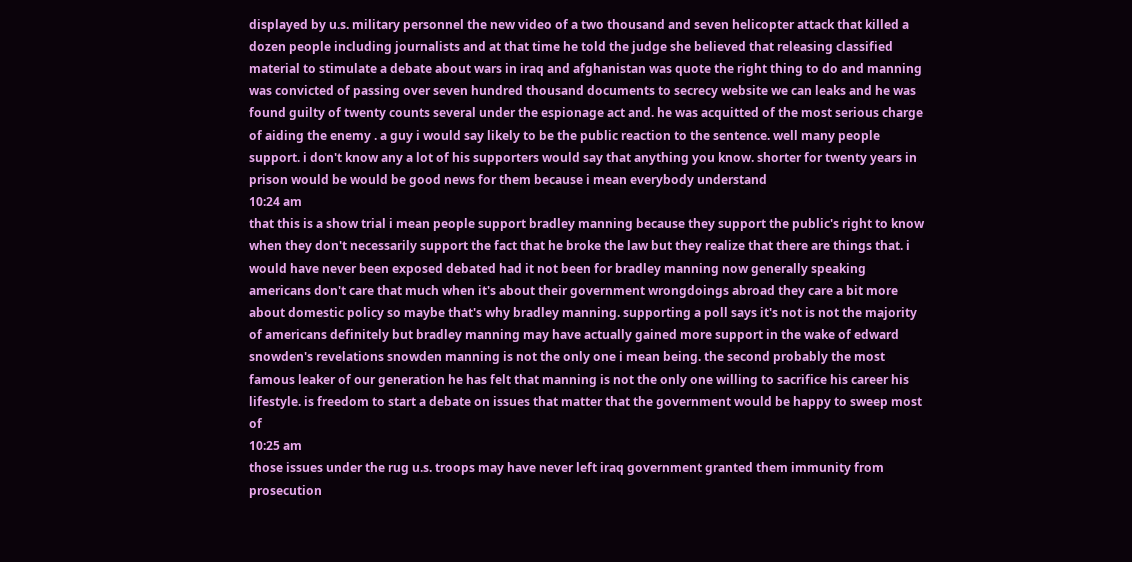displayed by u.s. military personnel the new video of a two thousand and seven helicopter attack that killed a dozen people including journalists and at that time he told the judge she believed that releasing classified material to stimulate a debate about wars in iraq and afghanistan was quote the right thing to do and manning was convicted of passing over seven hundred thousand documents to secrecy website we can leaks and he was found guilty of twenty counts several under the espionage act and. he was acquitted of the most serious charge of aiding the enemy . a guy i would say likely to be the public reaction to the sentence. well many people support. i don't know any a lot of his supporters would say that anything you know. shorter for twenty years in prison would be would be good news for them because i mean everybody understand
10:24 am
that this is a show trial i mean people support bradley manning because they support the public's right to know when they don't necessarily support the fact that he broke the law but they realize that there are things that. i would have never been exposed debated had it not been for bradley manning now generally speaking americans don't care that much when it's about their government wrongdoings abroad they care a bit more about domestic policy so maybe that's why bradley manning. supporting a poll says it's not is not the majority of americans definitely but bradley manning may have actually gained more support in the wake of edward snowden's revelations snowden manning is not the only one i mean being. the second probably the most famous leaker of our generation he has felt that manning is not the only one willing to sacrifice his career his lifestyle. is freedom to start a debate on issues that matter that the government would be happy to sweep most of
10:25 am
those issues under the rug u.s. troops may have never left iraq government granted them immunity from prosecution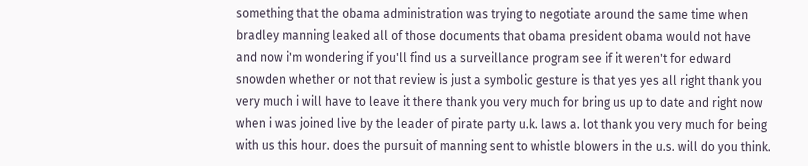something that the obama administration was trying to negotiate around the same time when bradley manning leaked all of those documents that obama president obama would not have and now i'm wondering if you'll find us a surveillance program see if it weren't for edward snowden whether or not that review is just a symbolic gesture is that yes yes all right thank you very much i will have to leave it there thank you very much for bring us up to date and right now when i was joined live by the leader of pirate party u.k. laws a. lot thank you very much for being with us this hour. does the pursuit of manning sent to whistle blowers in the u.s. will do you think.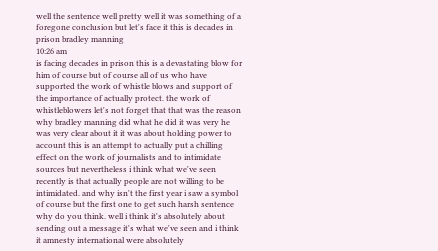well the sentence well pretty well it was something of a foregone conclusion but let's face it this is decades in prison bradley manning
10:26 am
is facing decades in prison this is a devastating blow for him of course but of course all of us who have supported the work of whistle blows and support of the importance of actually protect. the work of whistleblowers let's not forget that that was the reason why bradley manning did what he did it was very he was very clear about it it was about holding power to account this is an attempt to actually put a chilling effect on the work of journalists and to intimidate sources but nevertheless i think what we've seen recently is that actually people are not willing to be intimidated. and why isn't the first year i saw a symbol of course but the first one to get such harsh sentence why do you think. well i think it's absolutely about sending out a message it's what we've seen and i think it amnesty international were absolutely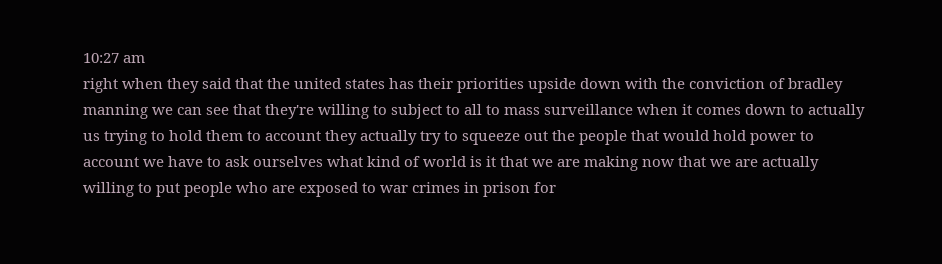10:27 am
right when they said that the united states has their priorities upside down with the conviction of bradley manning we can see that they're willing to subject to all to mass surveillance when it comes down to actually us trying to hold them to account they actually try to squeeze out the people that would hold power to account we have to ask ourselves what kind of world is it that we are making now that we are actually willing to put people who are exposed to war crimes in prison for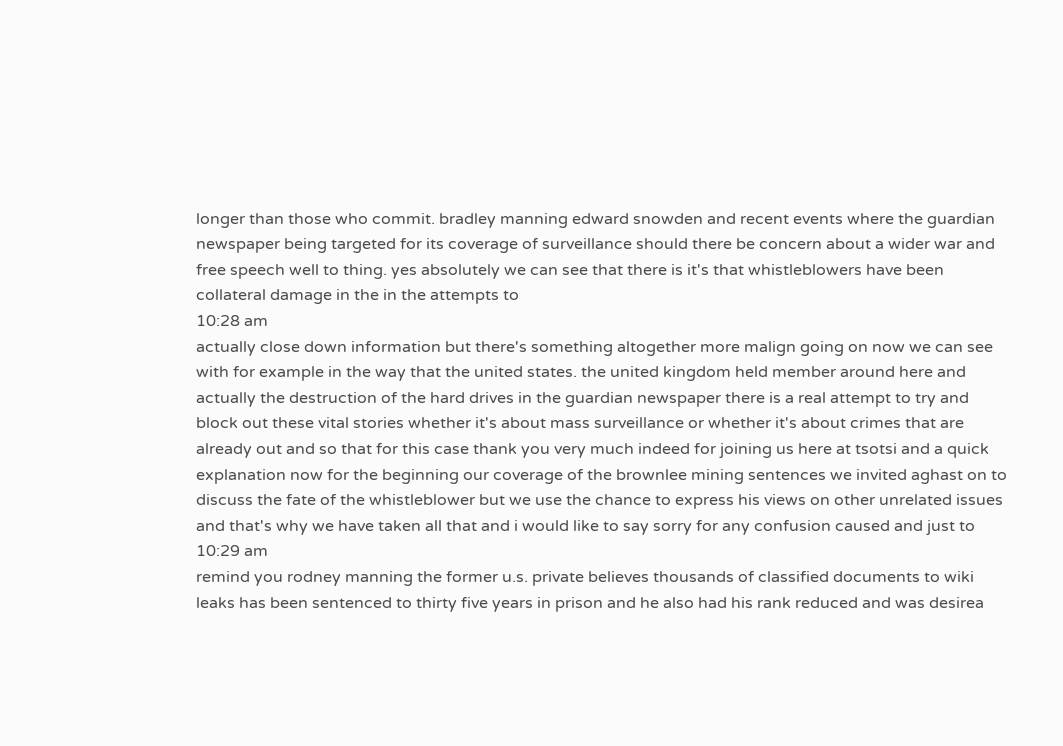longer than those who commit. bradley manning edward snowden and recent events where the guardian newspaper being targeted for its coverage of surveillance should there be concern about a wider war and free speech well to thing. yes absolutely we can see that there is it's that whistleblowers have been collateral damage in the in the attempts to
10:28 am
actually close down information but there's something altogether more malign going on now we can see with for example in the way that the united states. the united kingdom held member around here and actually the destruction of the hard drives in the guardian newspaper there is a real attempt to try and block out these vital stories whether it's about mass surveillance or whether it's about crimes that are already out and so that for this case thank you very much indeed for joining us here at tsotsi and a quick explanation now for the beginning our coverage of the brownlee mining sentences we invited aghast on to discuss the fate of the whistleblower but we use the chance to express his views on other unrelated issues and that's why we have taken all that and i would like to say sorry for any confusion caused and just to
10:29 am
remind you rodney manning the former u.s. private believes thousands of classified documents to wiki leaks has been sentenced to thirty five years in prison and he also had his rank reduced and was desirea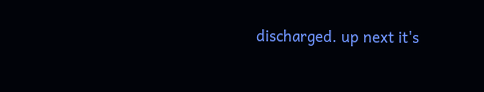discharged. up next it's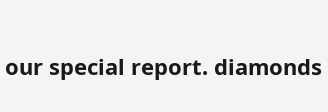our special report. diamonds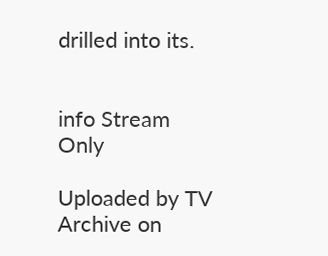drilled into its.


info Stream Only

Uploaded by TV Archive on